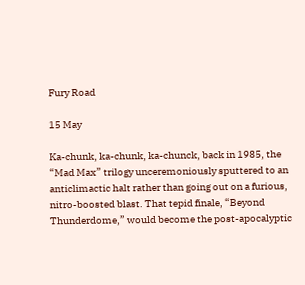Fury Road

15 May

Ka-chunk, ka-chunk, ka-chunck, back in 1985, the “Mad Max” trilogy unceremoniously sputtered to an anticlimactic halt rather than going out on a furious, nitro-boosted blast. That tepid finale, “Beyond Thunderdome,” would become the post-apocalyptic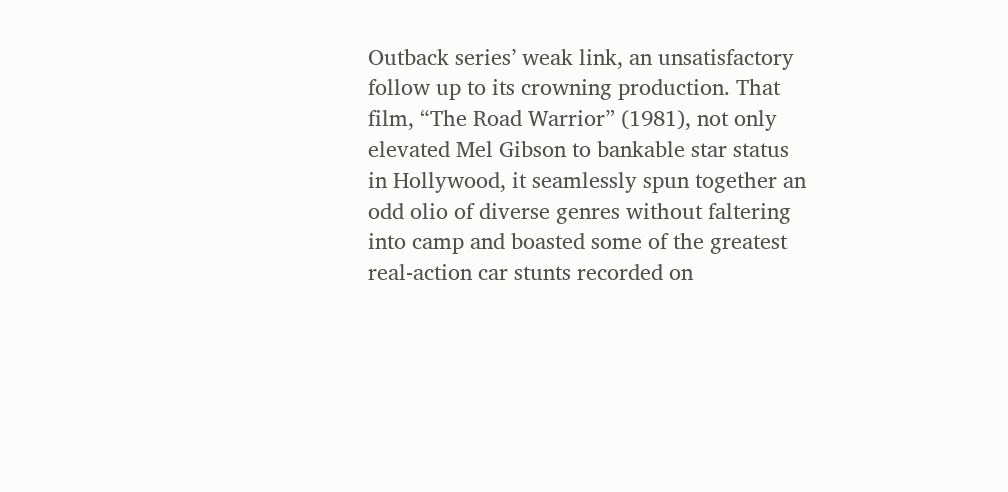Outback series’ weak link, an unsatisfactory follow up to its crowning production. That film, “The Road Warrior” (1981), not only elevated Mel Gibson to bankable star status in Hollywood, it seamlessly spun together an odd olio of diverse genres without faltering into camp and boasted some of the greatest real-action car stunts recorded on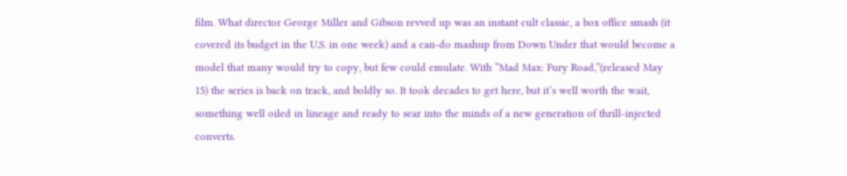film. What director George Miller and Gibson revved up was an instant cult classic, a box office smash (it covered its budget in the U.S. in one week) and a can-do mashup from Down Under that would become a model that many would try to copy, but few could emulate. With “Mad Max: Fury Road,”(released May 15) the series is back on track, and boldly so. It took decades to get here, but it’s well worth the wait, something well oiled in lineage and ready to sear into the minds of a new generation of thrill-injected converts.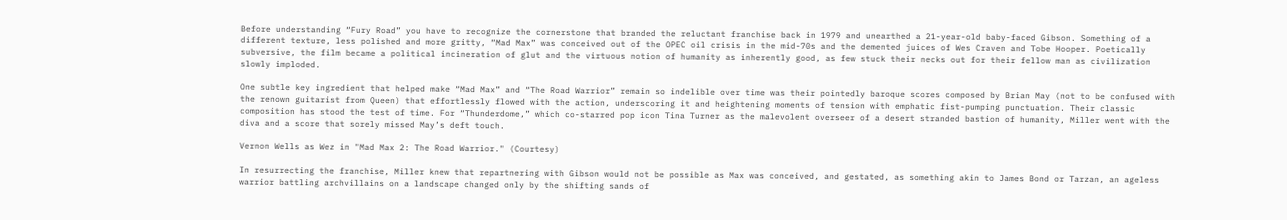Before understanding “Fury Road” you have to recognize the cornerstone that branded the reluctant franchise back in 1979 and unearthed a 21-year-old baby-faced Gibson. Something of a different texture, less polished and more gritty, “Mad Max” was conceived out of the OPEC oil crisis in the mid-70s and the demented juices of Wes Craven and Tobe Hooper. Poetically subversive, the film became a political incineration of glut and the virtuous notion of humanity as inherently good, as few stuck their necks out for their fellow man as civilization slowly imploded.

One subtle key ingredient that helped make “Mad Max” and “The Road Warrior” remain so indelible over time was their pointedly baroque scores composed by Brian May (not to be confused with the renown guitarist from Queen) that effortlessly flowed with the action, underscoring it and heightening moments of tension with emphatic fist-pumping punctuation. Their classic composition has stood the test of time. For “Thunderdome,” which co-starred pop icon Tina Turner as the malevolent overseer of a desert stranded bastion of humanity, Miller went with the diva and a score that sorely missed May’s deft touch.

Vernon Wells as Wez in "Mad Max 2: The Road Warrior." (Courtesy)

In resurrecting the franchise, Miller knew that repartnering with Gibson would not be possible as Max was conceived, and gestated, as something akin to James Bond or Tarzan, an ageless warrior battling archvillains on a landscape changed only by the shifting sands of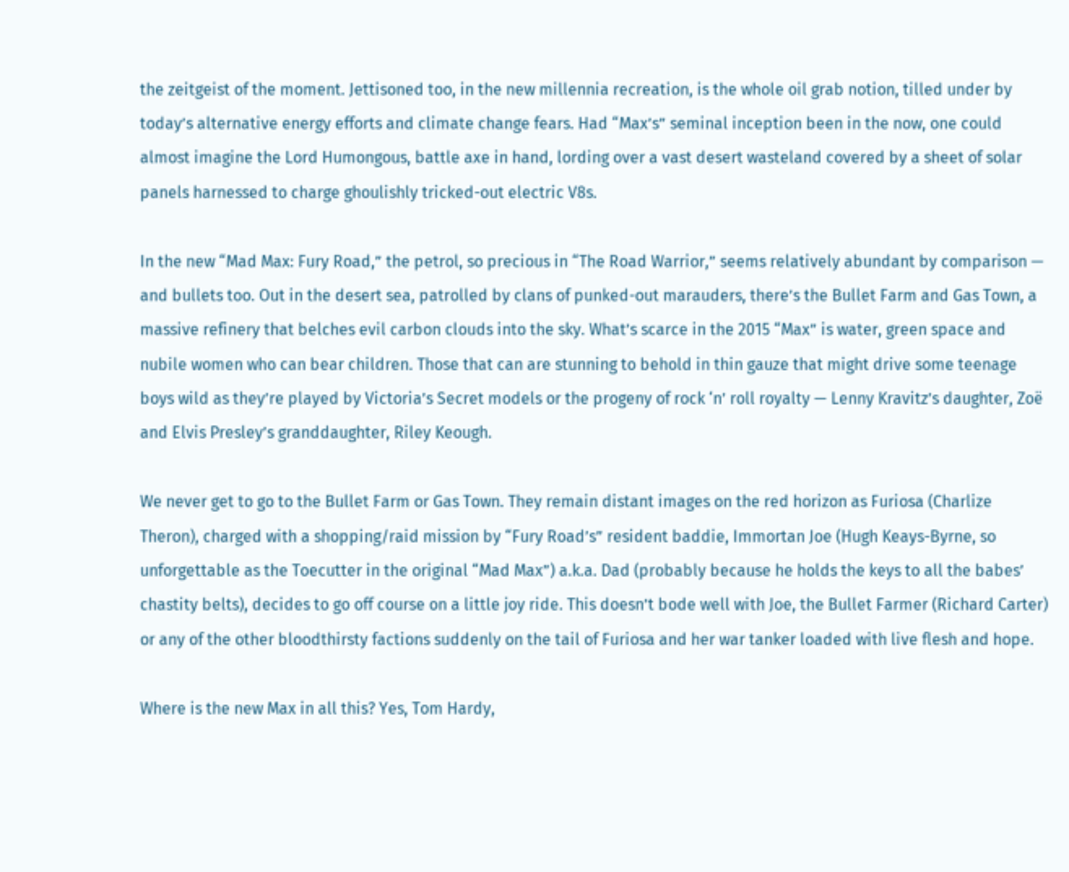the zeitgeist of the moment. Jettisoned too, in the new millennia recreation, is the whole oil grab notion, tilled under by today’s alternative energy efforts and climate change fears. Had “Max’s” seminal inception been in the now, one could almost imagine the Lord Humongous, battle axe in hand, lording over a vast desert wasteland covered by a sheet of solar panels harnessed to charge ghoulishly tricked-out electric V8s.

In the new “Mad Max: Fury Road,” the petrol, so precious in “The Road Warrior,” seems relatively abundant by comparison — and bullets too. Out in the desert sea, patrolled by clans of punked-out marauders, there’s the Bullet Farm and Gas Town, a massive refinery that belches evil carbon clouds into the sky. What’s scarce in the 2015 “Max” is water, green space and nubile women who can bear children. Those that can are stunning to behold in thin gauze that might drive some teenage boys wild as they’re played by Victoria’s Secret models or the progeny of rock ‘n’ roll royalty — Lenny Kravitz’s daughter, Zoë and Elvis Presley’s granddaughter, Riley Keough.

We never get to go to the Bullet Farm or Gas Town. They remain distant images on the red horizon as Furiosa (Charlize Theron), charged with a shopping/raid mission by “Fury Road’s” resident baddie, Immortan Joe (Hugh Keays-Byrne, so unforgettable as the Toecutter in the original “Mad Max”) a.k.a. Dad (probably because he holds the keys to all the babes’ chastity belts), decides to go off course on a little joy ride. This doesn’t bode well with Joe, the Bullet Farmer (Richard Carter) or any of the other bloodthirsty factions suddenly on the tail of Furiosa and her war tanker loaded with live flesh and hope.

Where is the new Max in all this? Yes, Tom Hardy,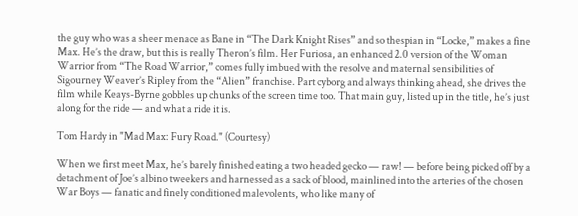the guy who was a sheer menace as Bane in “The Dark Knight Rises” and so thespian in “Locke,” makes a fine Max. He’s the draw, but this is really Theron’s film. Her Furiosa, an enhanced 2.0 version of the Woman Warrior from “The Road Warrior,” comes fully imbued with the resolve and maternal sensibilities of Sigourney Weaver’s Ripley from the “Alien” franchise. Part cyborg and always thinking ahead, she drives the film while Keays-Byrne gobbles up chunks of the screen time too. That main guy, listed up in the title, he’s just along for the ride — and what a ride it is.

Tom Hardy in "Mad Max: Fury Road." (Courtesy)

When we first meet Max, he’s barely finished eating a two headed gecko — raw! — before being picked off by a detachment of Joe’s albino tweekers and harnessed as a sack of blood, mainlined into the arteries of the chosen War Boys — fanatic and finely conditioned malevolents, who like many of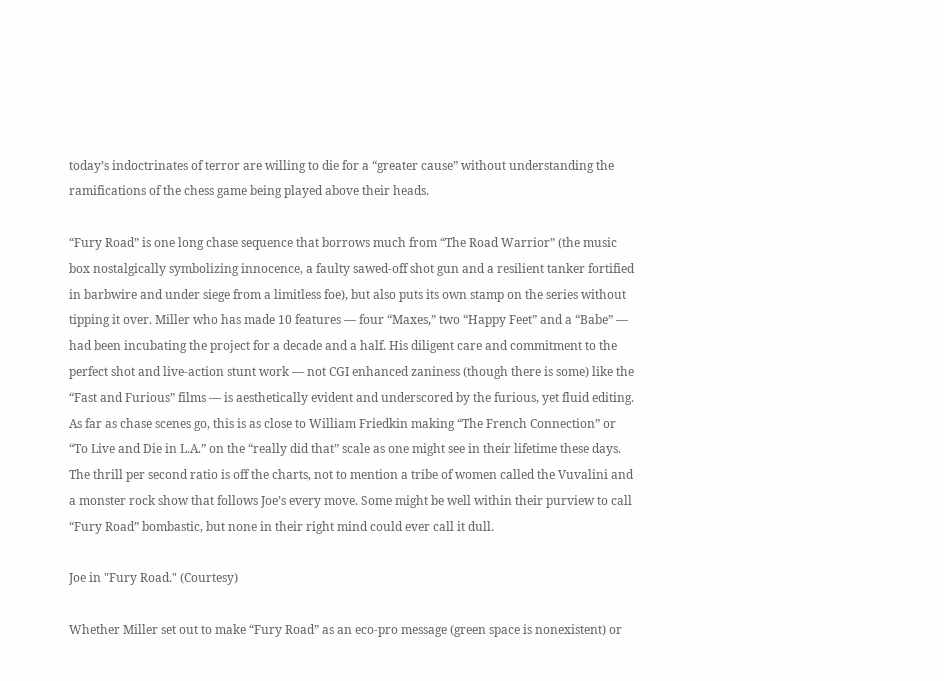today’s indoctrinates of terror are willing to die for a “greater cause” without understanding the ramifications of the chess game being played above their heads.

“Fury Road” is one long chase sequence that borrows much from “The Road Warrior” (the music box nostalgically symbolizing innocence, a faulty sawed-off shot gun and a resilient tanker fortified in barbwire and under siege from a limitless foe), but also puts its own stamp on the series without tipping it over. Miller who has made 10 features — four “Maxes,” two “Happy Feet” and a “Babe” — had been incubating the project for a decade and a half. His diligent care and commitment to the perfect shot and live-action stunt work — not CGI enhanced zaniness (though there is some) like the “Fast and Furious” films — is aesthetically evident and underscored by the furious, yet fluid editing. As far as chase scenes go, this is as close to William Friedkin making “The French Connection” or “To Live and Die in L.A.” on the “really did that” scale as one might see in their lifetime these days. The thrill per second ratio is off the charts, not to mention a tribe of women called the Vuvalini and a monster rock show that follows Joe’s every move. Some might be well within their purview to call “Fury Road” bombastic, but none in their right mind could ever call it dull.

Joe in "Fury Road." (Courtesy)

Whether Miller set out to make “Fury Road” as an eco-pro message (green space is nonexistent) or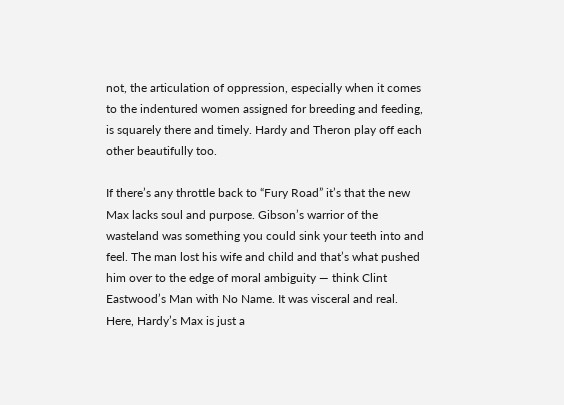not, the articulation of oppression, especially when it comes to the indentured women assigned for breeding and feeding, is squarely there and timely. Hardy and Theron play off each other beautifully too.

If there’s any throttle back to “Fury Road” it’s that the new Max lacks soul and purpose. Gibson’s warrior of the wasteland was something you could sink your teeth into and feel. The man lost his wife and child and that’s what pushed him over to the edge of moral ambiguity — think Clint Eastwood’s Man with No Name. It was visceral and real. Here, Hardy’s Max is just a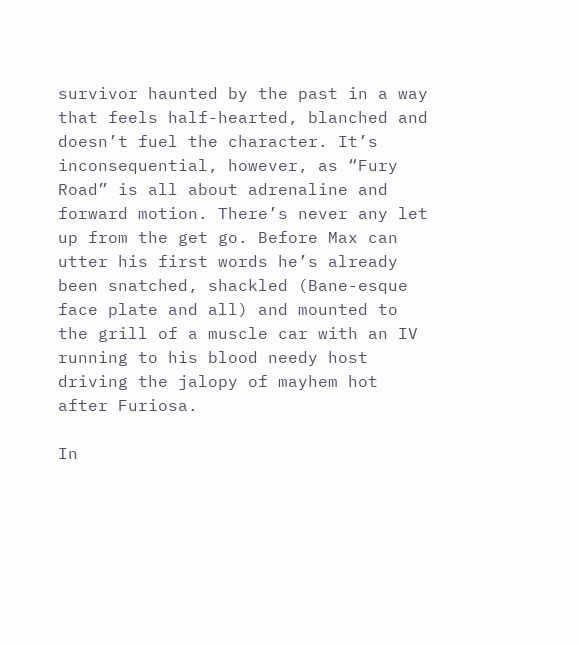survivor haunted by the past in a way that feels half-hearted, blanched and doesn’t fuel the character. It’s inconsequential, however, as “Fury Road” is all about adrenaline and forward motion. There’s never any let up from the get go. Before Max can utter his first words he’s already been snatched, shackled (Bane-esque face plate and all) and mounted to the grill of a muscle car with an IV running to his blood needy host driving the jalopy of mayhem hot after Furiosa.

In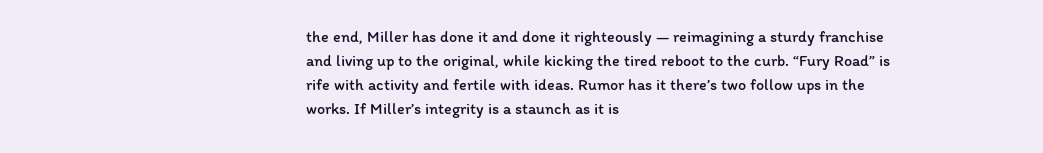the end, Miller has done it and done it righteously — reimagining a sturdy franchise and living up to the original, while kicking the tired reboot to the curb. “Fury Road” is rife with activity and fertile with ideas. Rumor has it there’s two follow ups in the works. If Miller’s integrity is a staunch as it is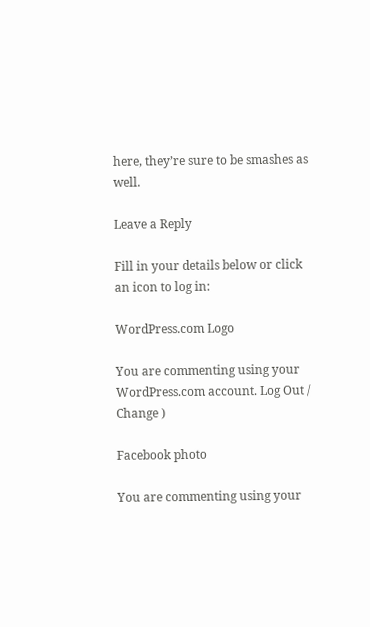here, they’re sure to be smashes as well.

Leave a Reply

Fill in your details below or click an icon to log in:

WordPress.com Logo

You are commenting using your WordPress.com account. Log Out /  Change )

Facebook photo

You are commenting using your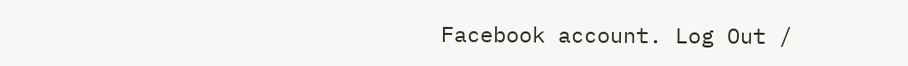Facebook account. Log Out /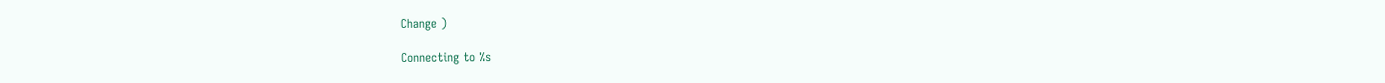Change )

Connecting to %s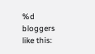%d bloggers like this: